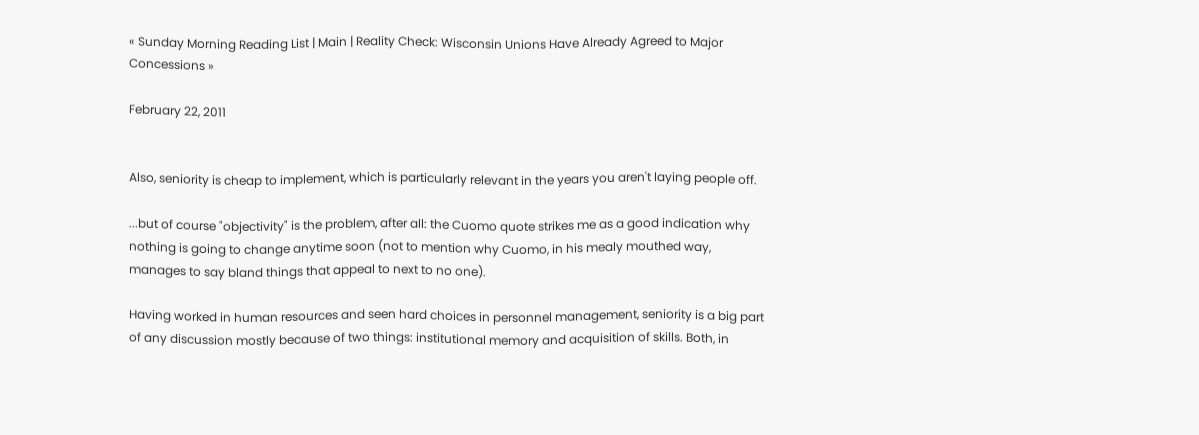« Sunday Morning Reading List | Main | Reality Check: Wisconsin Unions Have Already Agreed to Major Concessions »

February 22, 2011


Also, seniority is cheap to implement, which is particularly relevant in the years you aren't laying people off.

...but of course "objectivity" is the problem, after all: the Cuomo quote strikes me as a good indication why nothing is going to change anytime soon (not to mention why Cuomo, in his mealy mouthed way, manages to say bland things that appeal to next to no one).

Having worked in human resources and seen hard choices in personnel management, seniority is a big part of any discussion mostly because of two things: institutional memory and acquisition of skills. Both, in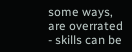some ways, are overrated - skills can be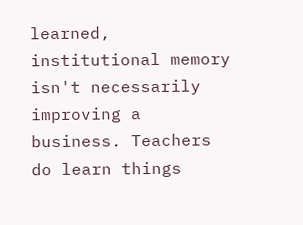learned, institutional memory isn't necessarily improving a business. Teachers do learn things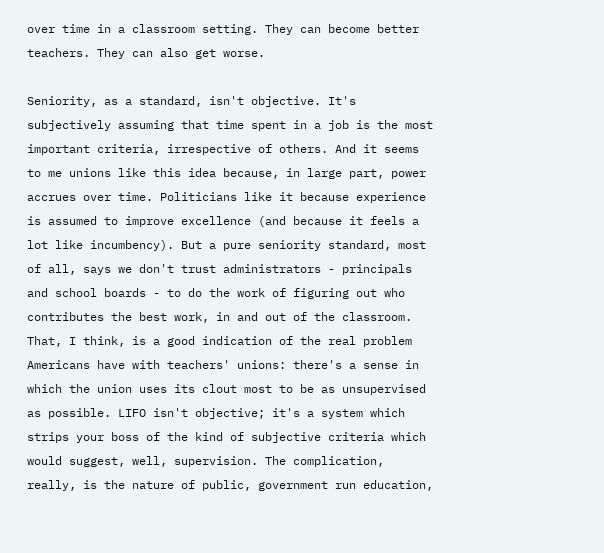over time in a classroom setting. They can become better teachers. They can also get worse.

Seniority, as a standard, isn't objective. It's subjectively assuming that time spent in a job is the most important criteria, irrespective of others. And it seems to me unions like this idea because, in large part, power accrues over time. Politicians like it because experience is assumed to improve excellence (and because it feels a lot like incumbency). But a pure seniority standard, most of all, says we don't trust administrators - principals and school boards - to do the work of figuring out who contributes the best work, in and out of the classroom. That, I think, is a good indication of the real problem Americans have with teachers' unions: there's a sense in which the union uses its clout most to be as unsupervised as possible. LIFO isn't objective; it's a system which strips your boss of the kind of subjective criteria which would suggest, well, supervision. The complication, really, is the nature of public, government run education,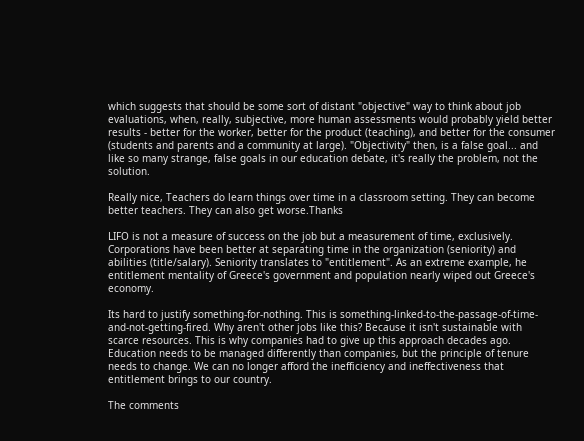which suggests that should be some sort of distant "objective" way to think about job evaluations, when, really, subjective, more human assessments would probably yield better results - better for the worker, better for the product (teaching), and better for the consumer (students and parents and a community at large). "Objectivity" then, is a false goal... and like so many strange, false goals in our education debate, it's really the problem, not the solution.

Really nice, Teachers do learn things over time in a classroom setting. They can become better teachers. They can also get worse.Thanks

LIFO is not a measure of success on the job but a measurement of time, exclusively. Corporations have been better at separating time in the organization (seniority) and abilities (title/salary). Seniority translates to "entitlement". As an extreme example, he entitlement mentality of Greece's government and population nearly wiped out Greece's economy.

Its hard to justify something-for-nothing. This is something-linked-to-the-passage-of-time-and-not-getting-fired. Why aren't other jobs like this? Because it isn't sustainable with scarce resources. This is why companies had to give up this approach decades ago. Education needs to be managed differently than companies, but the principle of tenure needs to change. We can no longer afford the inefficiency and ineffectiveness that entitlement brings to our country.

The comments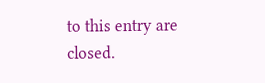to this entry are closed.